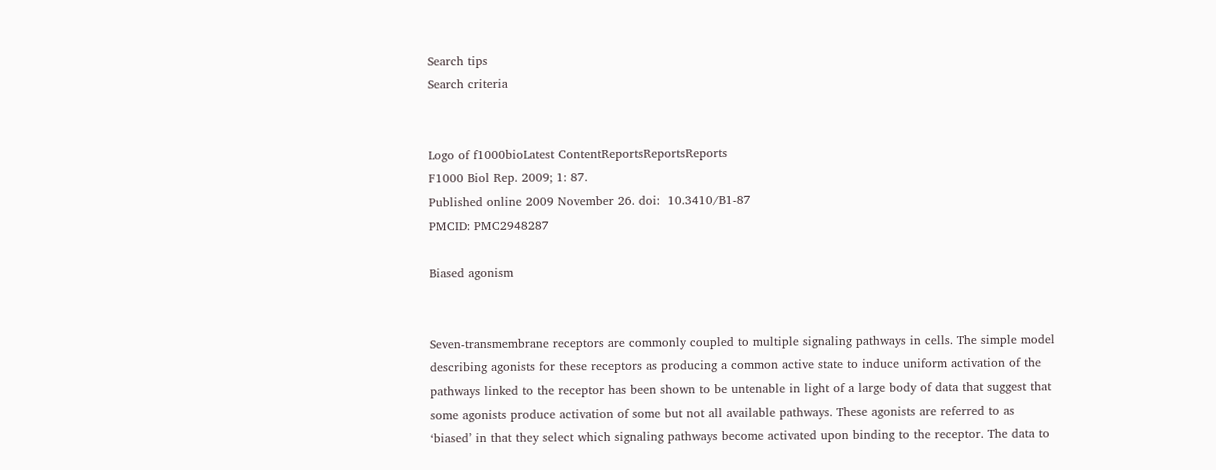Search tips
Search criteria


Logo of f1000bioLatest ContentReportsReportsReports
F1000 Biol Rep. 2009; 1: 87.
Published online 2009 November 26. doi:  10.3410/B1-87
PMCID: PMC2948287

Biased agonism


Seven-transmembrane receptors are commonly coupled to multiple signaling pathways in cells. The simple model describing agonists for these receptors as producing a common active state to induce uniform activation of the pathways linked to the receptor has been shown to be untenable in light of a large body of data that suggest that some agonists produce activation of some but not all available pathways. These agonists are referred to as ‘biased’ in that they select which signaling pathways become activated upon binding to the receptor. The data to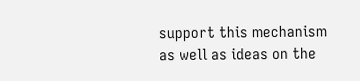support this mechanism as well as ideas on the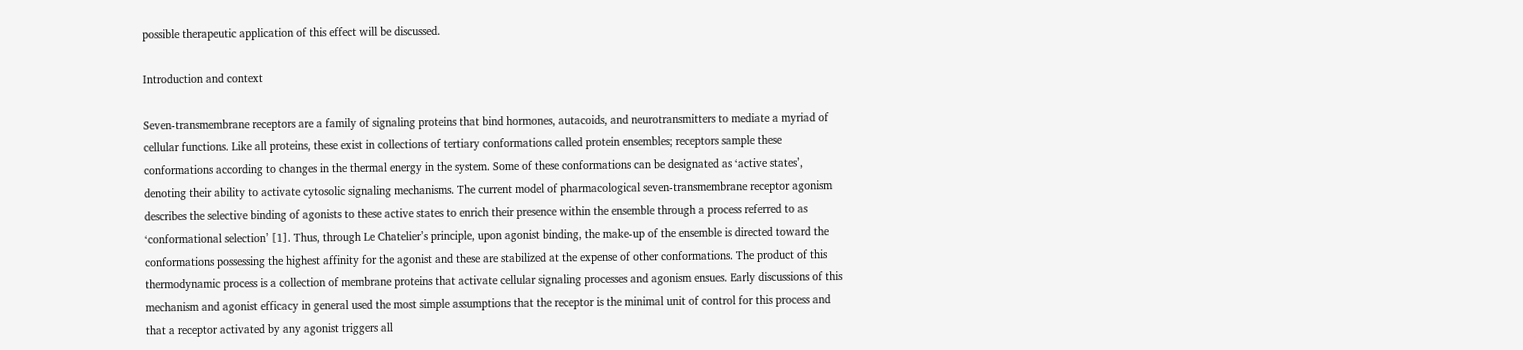possible therapeutic application of this effect will be discussed.

Introduction and context

Seven-transmembrane receptors are a family of signaling proteins that bind hormones, autacoids, and neurotransmitters to mediate a myriad of cellular functions. Like all proteins, these exist in collections of tertiary conformations called protein ensembles; receptors sample these conformations according to changes in the thermal energy in the system. Some of these conformations can be designated as ‘active states’, denoting their ability to activate cytosolic signaling mechanisms. The current model of pharmacological seven-transmembrane receptor agonism describes the selective binding of agonists to these active states to enrich their presence within the ensemble through a process referred to as ‘conformational selection’ [1]. Thus, through Le Chatelier’s principle, upon agonist binding, the make-up of the ensemble is directed toward the conformations possessing the highest affinity for the agonist and these are stabilized at the expense of other conformations. The product of this thermodynamic process is a collection of membrane proteins that activate cellular signaling processes and agonism ensues. Early discussions of this mechanism and agonist efficacy in general used the most simple assumptions that the receptor is the minimal unit of control for this process and that a receptor activated by any agonist triggers all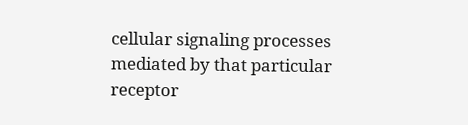cellular signaling processes mediated by that particular receptor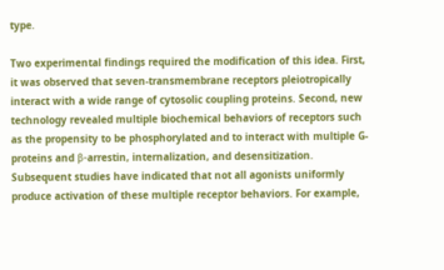type.

Two experimental findings required the modification of this idea. First, it was observed that seven-transmembrane receptors pleiotropically interact with a wide range of cytosolic coupling proteins. Second, new technology revealed multiple biochemical behaviors of receptors such as the propensity to be phosphorylated and to interact with multiple G-proteins and β-arrestin, internalization, and desensitization. Subsequent studies have indicated that not all agonists uniformly produce activation of these multiple receptor behaviors. For example,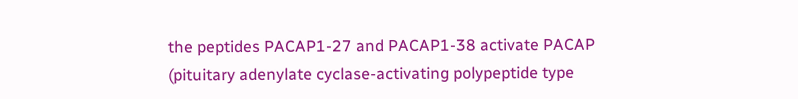the peptides PACAP1-27 and PACAP1-38 activate PACAP (pituitary adenylate cyclase-activating polypeptide type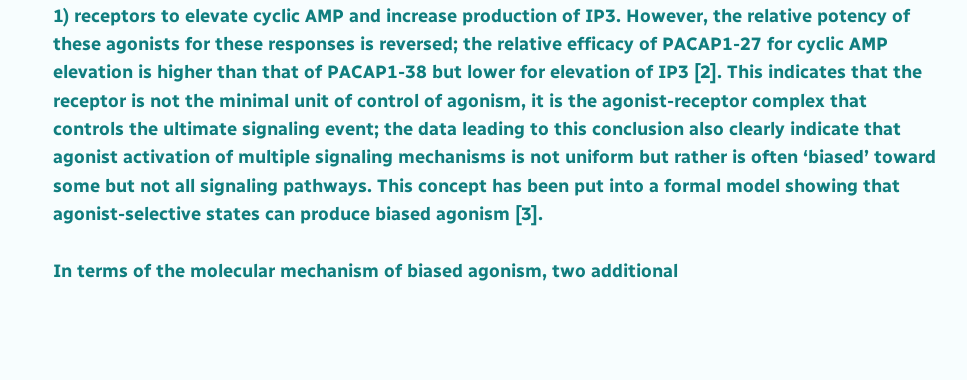1) receptors to elevate cyclic AMP and increase production of IP3. However, the relative potency of these agonists for these responses is reversed; the relative efficacy of PACAP1-27 for cyclic AMP elevation is higher than that of PACAP1-38 but lower for elevation of IP3 [2]. This indicates that the receptor is not the minimal unit of control of agonism, it is the agonist-receptor complex that controls the ultimate signaling event; the data leading to this conclusion also clearly indicate that agonist activation of multiple signaling mechanisms is not uniform but rather is often ‘biased’ toward some but not all signaling pathways. This concept has been put into a formal model showing that agonist-selective states can produce biased agonism [3].

In terms of the molecular mechanism of biased agonism, two additional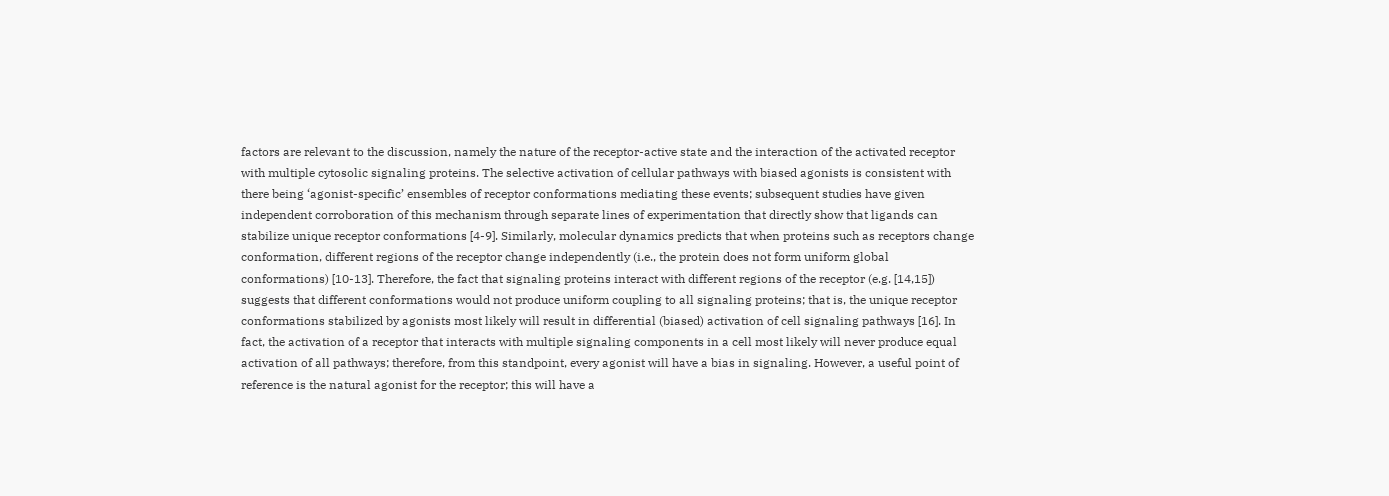factors are relevant to the discussion, namely the nature of the receptor-active state and the interaction of the activated receptor with multiple cytosolic signaling proteins. The selective activation of cellular pathways with biased agonists is consistent with there being ‘agonist-specific’ ensembles of receptor conformations mediating these events; subsequent studies have given independent corroboration of this mechanism through separate lines of experimentation that directly show that ligands can stabilize unique receptor conformations [4-9]. Similarly, molecular dynamics predicts that when proteins such as receptors change conformation, different regions of the receptor change independently (i.e., the protein does not form uniform global conformations) [10-13]. Therefore, the fact that signaling proteins interact with different regions of the receptor (e.g. [14,15]) suggests that different conformations would not produce uniform coupling to all signaling proteins; that is, the unique receptor conformations stabilized by agonists most likely will result in differential (biased) activation of cell signaling pathways [16]. In fact, the activation of a receptor that interacts with multiple signaling components in a cell most likely will never produce equal activation of all pathways; therefore, from this standpoint, every agonist will have a bias in signaling. However, a useful point of reference is the natural agonist for the receptor; this will have a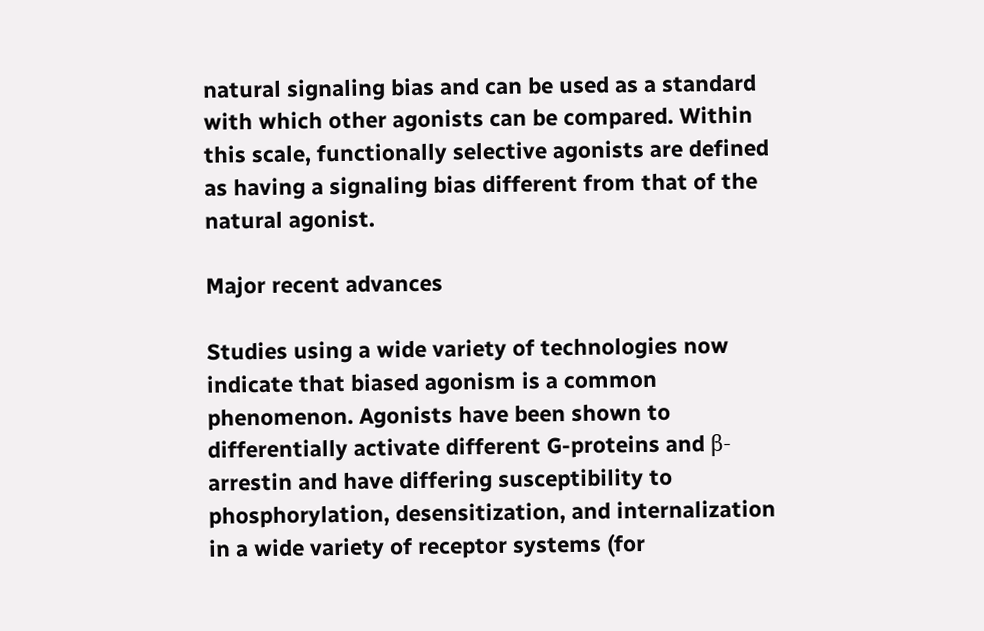natural signaling bias and can be used as a standard with which other agonists can be compared. Within this scale, functionally selective agonists are defined as having a signaling bias different from that of the natural agonist.

Major recent advances

Studies using a wide variety of technologies now indicate that biased agonism is a common phenomenon. Agonists have been shown to differentially activate different G-proteins and β-arrestin and have differing susceptibility to phosphorylation, desensitization, and internalization in a wide variety of receptor systems (for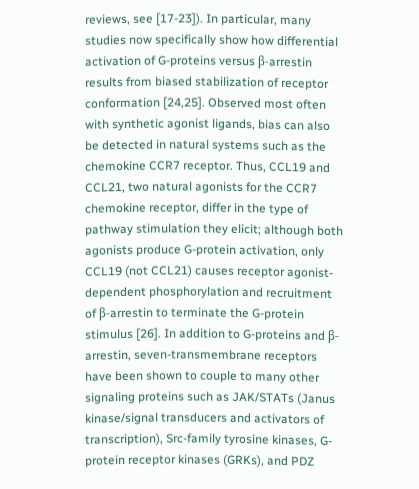reviews, see [17-23]). In particular, many studies now specifically show how differential activation of G-proteins versus β-arrestin results from biased stabilization of receptor conformation [24,25]. Observed most often with synthetic agonist ligands, bias can also be detected in natural systems such as the chemokine CCR7 receptor. Thus, CCL19 and CCL21, two natural agonists for the CCR7 chemokine receptor, differ in the type of pathway stimulation they elicit; although both agonists produce G-protein activation, only CCL19 (not CCL21) causes receptor agonist-dependent phosphorylation and recruitment of β-arrestin to terminate the G-protein stimulus [26]. In addition to G-proteins and β-arrestin, seven-transmembrane receptors have been shown to couple to many other signaling proteins such as JAK/STATs (Janus kinase/signal transducers and activators of transcription), Src-family tyrosine kinases, G-protein receptor kinases (GRKs), and PDZ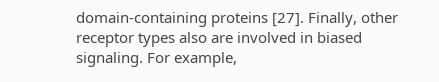domain-containing proteins [27]. Finally, other receptor types also are involved in biased signaling. For example,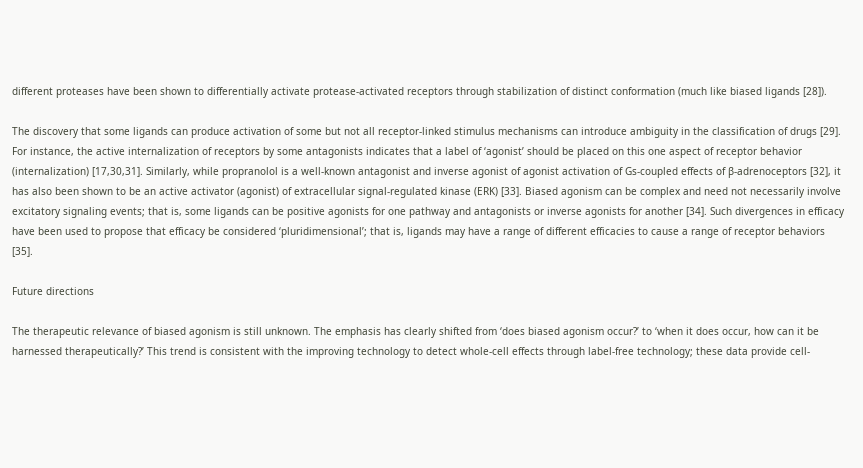different proteases have been shown to differentially activate protease-activated receptors through stabilization of distinct conformation (much like biased ligands [28]).

The discovery that some ligands can produce activation of some but not all receptor-linked stimulus mechanisms can introduce ambiguity in the classification of drugs [29]. For instance, the active internalization of receptors by some antagonists indicates that a label of ‘agonist’ should be placed on this one aspect of receptor behavior (internalization) [17,30,31]. Similarly, while propranolol is a well-known antagonist and inverse agonist of agonist activation of Gs-coupled effects of β-adrenoceptors [32], it has also been shown to be an active activator (agonist) of extracellular signal-regulated kinase (ERK) [33]. Biased agonism can be complex and need not necessarily involve excitatory signaling events; that is, some ligands can be positive agonists for one pathway and antagonists or inverse agonists for another [34]. Such divergences in efficacy have been used to propose that efficacy be considered ‘pluridimensional’; that is, ligands may have a range of different efficacies to cause a range of receptor behaviors [35].

Future directions

The therapeutic relevance of biased agonism is still unknown. The emphasis has clearly shifted from ‘does biased agonism occur?’ to ‘when it does occur, how can it be harnessed therapeutically?’ This trend is consistent with the improving technology to detect whole-cell effects through label-free technology; these data provide cell-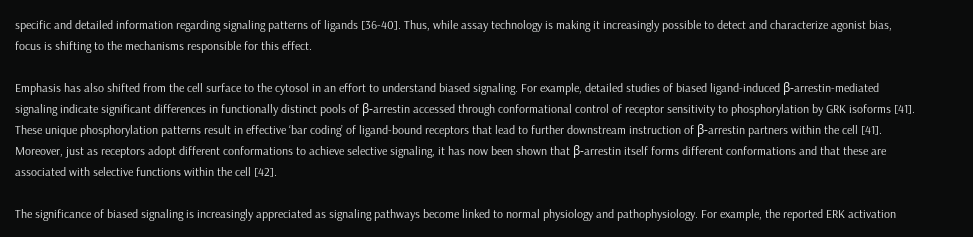specific and detailed information regarding signaling patterns of ligands [36-40]. Thus, while assay technology is making it increasingly possible to detect and characterize agonist bias, focus is shifting to the mechanisms responsible for this effect.

Emphasis has also shifted from the cell surface to the cytosol in an effort to understand biased signaling. For example, detailed studies of biased ligand-induced β-arrestin-mediated signaling indicate significant differences in functionally distinct pools of β-arrestin accessed through conformational control of receptor sensitivity to phosphorylation by GRK isoforms [41]. These unique phosphorylation patterns result in effective ‘bar coding’ of ligand-bound receptors that lead to further downstream instruction of β-arrestin partners within the cell [41]. Moreover, just as receptors adopt different conformations to achieve selective signaling, it has now been shown that β-arrestin itself forms different conformations and that these are associated with selective functions within the cell [42].

The significance of biased signaling is increasingly appreciated as signaling pathways become linked to normal physiology and pathophysiology. For example, the reported ERK activation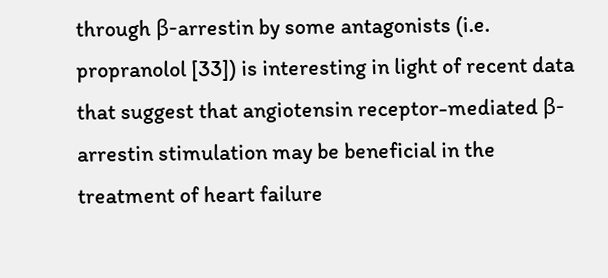through β-arrestin by some antagonists (i.e. propranolol [33]) is interesting in light of recent data that suggest that angiotensin receptor-mediated β-arrestin stimulation may be beneficial in the treatment of heart failure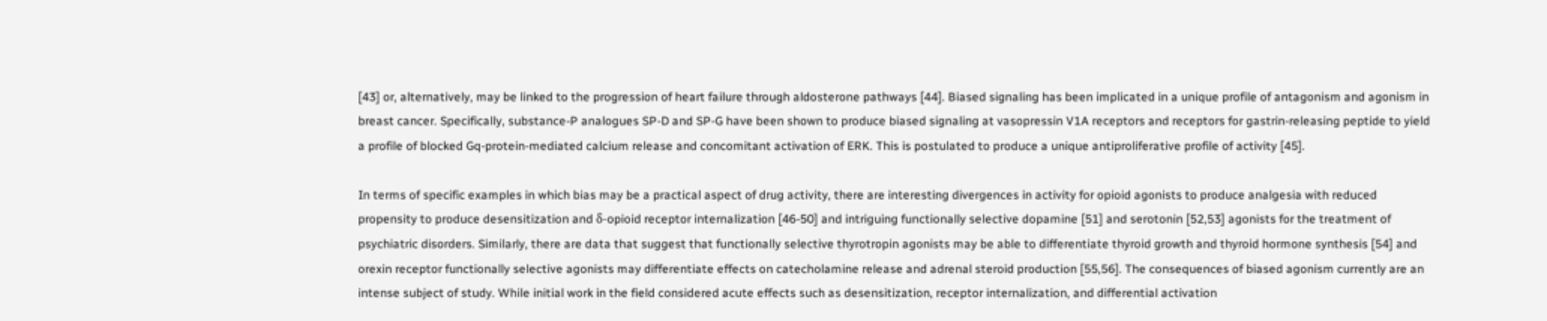[43] or, alternatively, may be linked to the progression of heart failure through aldosterone pathways [44]. Biased signaling has been implicated in a unique profile of antagonism and agonism in breast cancer. Specifically, substance-P analogues SP-D and SP-G have been shown to produce biased signaling at vasopressin V1A receptors and receptors for gastrin-releasing peptide to yield a profile of blocked Gq-protein-mediated calcium release and concomitant activation of ERK. This is postulated to produce a unique antiproliferative profile of activity [45].

In terms of specific examples in which bias may be a practical aspect of drug activity, there are interesting divergences in activity for opioid agonists to produce analgesia with reduced propensity to produce desensitization and δ-opioid receptor internalization [46-50] and intriguing functionally selective dopamine [51] and serotonin [52,53] agonists for the treatment of psychiatric disorders. Similarly, there are data that suggest that functionally selective thyrotropin agonists may be able to differentiate thyroid growth and thyroid hormone synthesis [54] and orexin receptor functionally selective agonists may differentiate effects on catecholamine release and adrenal steroid production [55,56]. The consequences of biased agonism currently are an intense subject of study. While initial work in the field considered acute effects such as desensitization, receptor internalization, and differential activation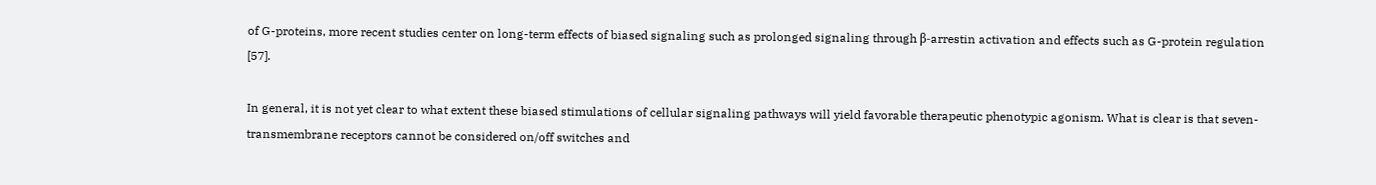of G-proteins, more recent studies center on long-term effects of biased signaling such as prolonged signaling through β-arrestin activation and effects such as G-protein regulation [57].

In general, it is not yet clear to what extent these biased stimulations of cellular signaling pathways will yield favorable therapeutic phenotypic agonism. What is clear is that seven-transmembrane receptors cannot be considered on/off switches and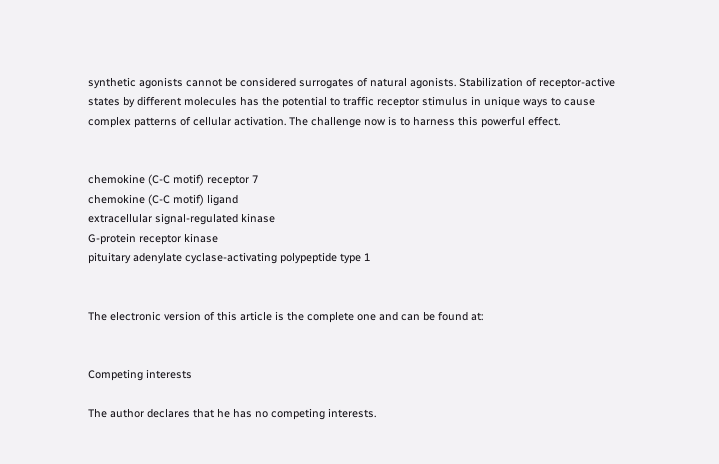synthetic agonists cannot be considered surrogates of natural agonists. Stabilization of receptor-active states by different molecules has the potential to traffic receptor stimulus in unique ways to cause complex patterns of cellular activation. The challenge now is to harness this powerful effect.


chemokine (C-C motif) receptor 7
chemokine (C-C motif) ligand
extracellular signal-regulated kinase
G-protein receptor kinase
pituitary adenylate cyclase-activating polypeptide type 1


The electronic version of this article is the complete one and can be found at:


Competing interests

The author declares that he has no competing interests.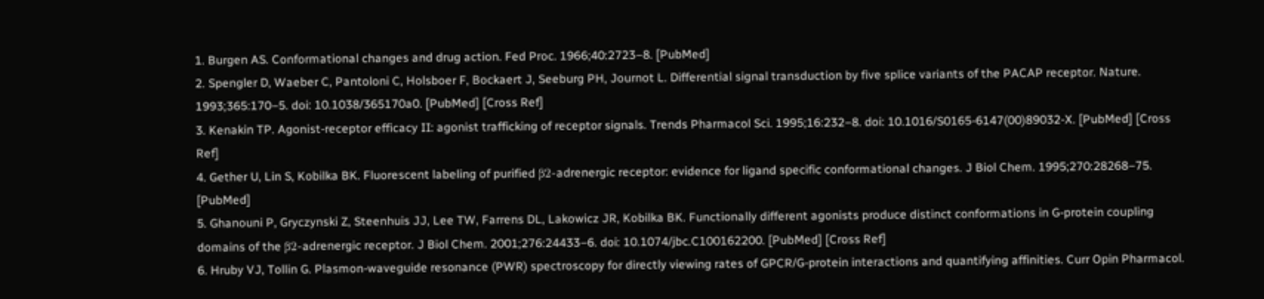1. Burgen AS. Conformational changes and drug action. Fed Proc. 1966;40:2723–8. [PubMed]
2. Spengler D, Waeber C, Pantoloni C, Holsboer F, Bockaert J, Seeburg PH, Journot L. Differential signal transduction by five splice variants of the PACAP receptor. Nature. 1993;365:170–5. doi: 10.1038/365170a0. [PubMed] [Cross Ref]
3. Kenakin TP. Agonist-receptor efficacy II: agonist trafficking of receptor signals. Trends Pharmacol Sci. 1995;16:232–8. doi: 10.1016/S0165-6147(00)89032-X. [PubMed] [Cross Ref]
4. Gether U, Lin S, Kobilka BK. Fluorescent labeling of purified β2-adrenergic receptor: evidence for ligand specific conformational changes. J Biol Chem. 1995;270:28268–75. [PubMed]
5. Ghanouni P, Gryczynski Z, Steenhuis JJ, Lee TW, Farrens DL, Lakowicz JR, Kobilka BK. Functionally different agonists produce distinct conformations in G-protein coupling domains of the β2-adrenergic receptor. J Biol Chem. 2001;276:24433–6. doi: 10.1074/jbc.C100162200. [PubMed] [Cross Ref]
6. Hruby VJ, Tollin G. Plasmon-waveguide resonance (PWR) spectroscopy for directly viewing rates of GPCR/G-protein interactions and quantifying affinities. Curr Opin Pharmacol.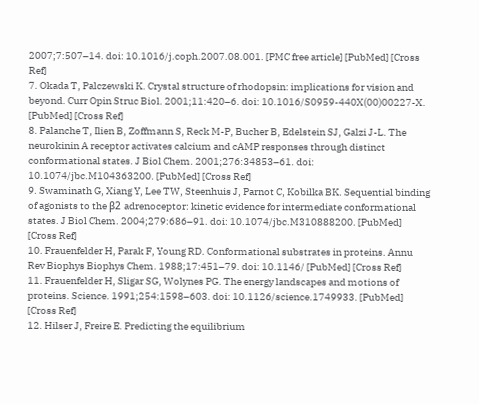2007;7:507–14. doi: 10.1016/j.coph.2007.08.001. [PMC free article] [PubMed] [Cross Ref]
7. Okada T, Palczewski K. Crystal structure of rhodopsin: implications for vision and beyond. Curr Opin Struc Biol. 2001;11:420–6. doi: 10.1016/S0959-440X(00)00227-X. [PubMed] [Cross Ref]
8. Palanche T, Ilien B, Zoffmann S, Reck M-P, Bucher B, Edelstein SJ, Galzi J-L. The neurokinin A receptor activates calcium and cAMP responses through distinct conformational states. J Biol Chem. 2001;276:34853–61. doi: 10.1074/jbc.M104363200. [PubMed] [Cross Ref]
9. Swaminath G, Xiang Y, Lee TW, Steenhuis J, Parnot C, Kobilka BK. Sequential binding of agonists to the β2 adrenoceptor: kinetic evidence for intermediate conformational states. J Biol Chem. 2004;279:686–91. doi: 10.1074/jbc.M310888200. [PubMed] [Cross Ref]
10. Frauenfelder H, Parak F, Young RD. Conformational substrates in proteins. Annu Rev Biophys Biophys Chem. 1988;17:451–79. doi: 10.1146/ [PubMed] [Cross Ref]
11. Frauenfelder H, Sligar SG, Wolynes PG. The energy landscapes and motions of proteins. Science. 1991;254:1598–603. doi: 10.1126/science.1749933. [PubMed] [Cross Ref]
12. Hilser J, Freire E. Predicting the equilibrium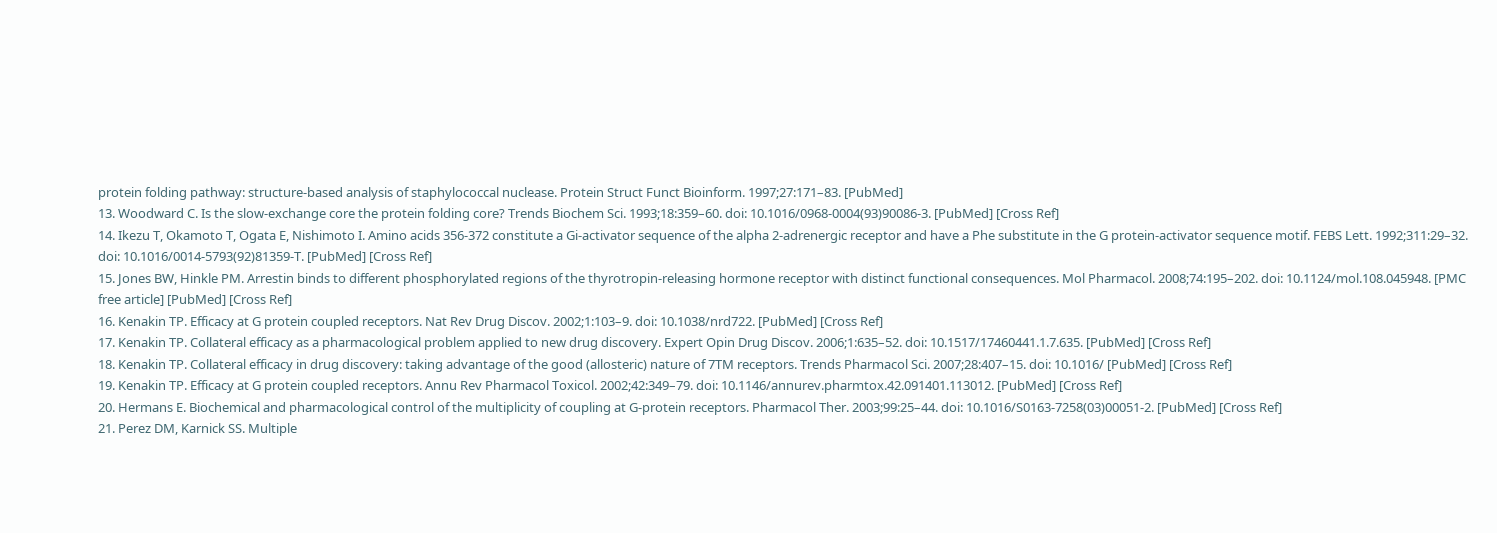protein folding pathway: structure-based analysis of staphylococcal nuclease. Protein Struct Funct Bioinform. 1997;27:171–83. [PubMed]
13. Woodward C. Is the slow-exchange core the protein folding core? Trends Biochem Sci. 1993;18:359–60. doi: 10.1016/0968-0004(93)90086-3. [PubMed] [Cross Ref]
14. Ikezu T, Okamoto T, Ogata E, Nishimoto I. Amino acids 356-372 constitute a Gi-activator sequence of the alpha 2-adrenergic receptor and have a Phe substitute in the G protein-activator sequence motif. FEBS Lett. 1992;311:29–32. doi: 10.1016/0014-5793(92)81359-T. [PubMed] [Cross Ref]
15. Jones BW, Hinkle PM. Arrestin binds to different phosphorylated regions of the thyrotropin-releasing hormone receptor with distinct functional consequences. Mol Pharmacol. 2008;74:195–202. doi: 10.1124/mol.108.045948. [PMC free article] [PubMed] [Cross Ref]
16. Kenakin TP. Efficacy at G protein coupled receptors. Nat Rev Drug Discov. 2002;1:103–9. doi: 10.1038/nrd722. [PubMed] [Cross Ref]
17. Kenakin TP. Collateral efficacy as a pharmacological problem applied to new drug discovery. Expert Opin Drug Discov. 2006;1:635–52. doi: 10.1517/17460441.1.7.635. [PubMed] [Cross Ref]
18. Kenakin TP. Collateral efficacy in drug discovery: taking advantage of the good (allosteric) nature of 7TM receptors. Trends Pharmacol Sci. 2007;28:407–15. doi: 10.1016/ [PubMed] [Cross Ref]
19. Kenakin TP. Efficacy at G protein coupled receptors. Annu Rev Pharmacol Toxicol. 2002;42:349–79. doi: 10.1146/annurev.pharmtox.42.091401.113012. [PubMed] [Cross Ref]
20. Hermans E. Biochemical and pharmacological control of the multiplicity of coupling at G-protein receptors. Pharmacol Ther. 2003;99:25–44. doi: 10.1016/S0163-7258(03)00051-2. [PubMed] [Cross Ref]
21. Perez DM, Karnick SS. Multiple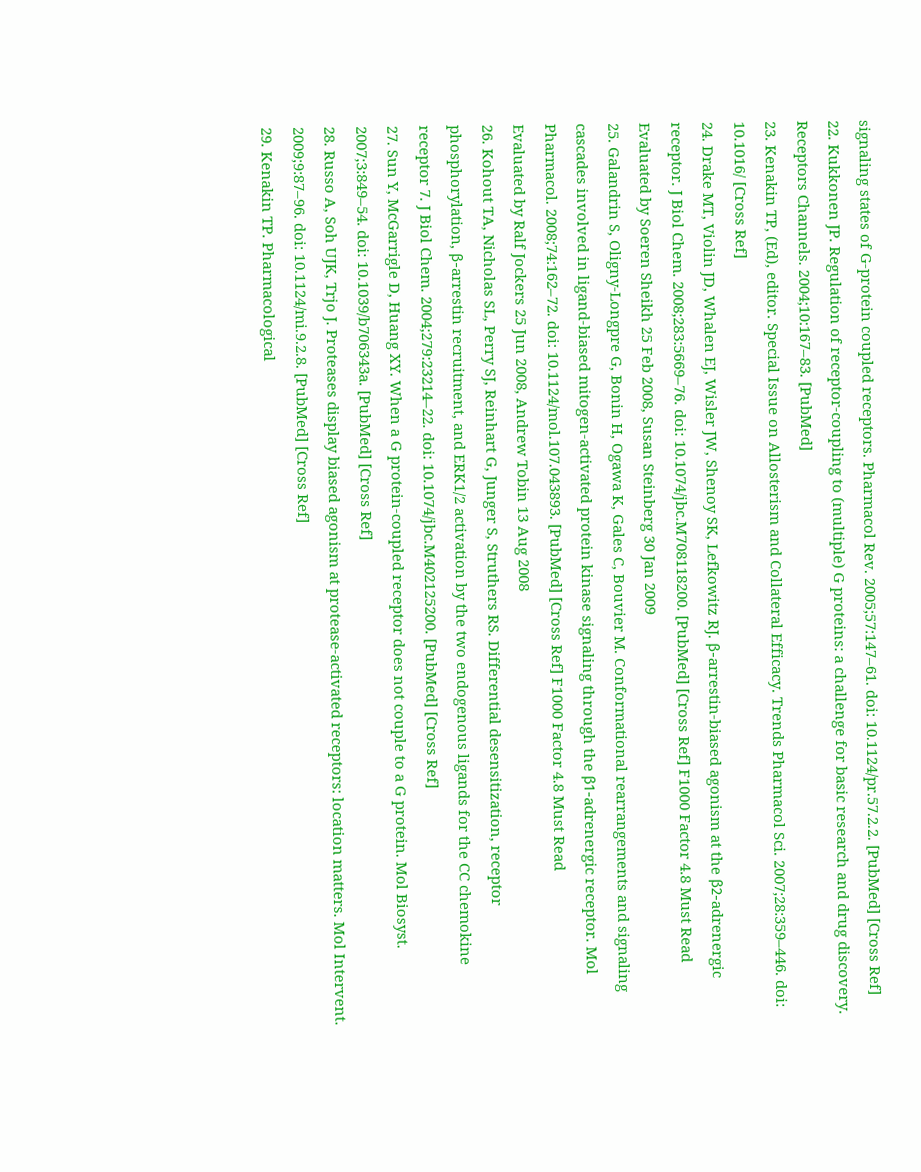signaling states of G-protein coupled receptors. Pharmacol Rev. 2005;57:147–61. doi: 10.1124/pr.57.2.2. [PubMed] [Cross Ref]
22. Kukkonen JP. Regulation of receptor-coupling to (multiple) G proteins: a challenge for basic research and drug discovery. Receptors Channels. 2004;10:167–83. [PubMed]
23. Kenakin TP, (Ed), editor. Special Issue on Allosterism and Collateral Efficacy. Trends Pharmacol Sci. 2007;28:359–446. doi: 10.1016/ [Cross Ref]
24. Drake MT, Violin JD, Whalen EJ, Wisler JW, Shenoy SK, Lefkowitz RJ. β-arrestin-biased agonism at the β2-adrenergic receptor. J Biol Chem. 2008;283:5669–76. doi: 10.1074/jbc.M708118200. [PubMed] [Cross Ref] F1000 Factor 4.8 Must Read
Evaluated by Soeren Sheikh 25 Feb 2008, Susan Steinberg 30 Jan 2009
25. Galandrin S, Oligny-Longpre G, Bonin H, Ogawa K, Gales C, Bouvier M. Conformational rearrangements and signaling cascades involved in ligand-biased mitogen-activated protein kinase signaling through the β1-adrenergic receptor. Mol Pharmacol. 2008;74:162–72. doi: 10.1124/mol.107.043893. [PubMed] [Cross Ref] F1000 Factor 4.8 Must Read
Evaluated by Ralf Jockers 25 Jun 2008, Andrew Tobin 13 Aug 2008
26. Kohout TA, Nicholas SL, Perry SJ, Reinhart G, Junger S, Struthers RS. Differential desensitization, receptor phosphorylation, β-arrestin recruitment, and ERK1/2 activation by the two endogenous ligands for the CC chemokine receptor 7. J Biol Chem. 2004;279:23214–22. doi: 10.1074/jbc.M402125200. [PubMed] [Cross Ref]
27. Sun Y, McGarrigle D, Huang XY. When a G protein-coupled receptor does not couple to a G protein. Mol Biosyst. 2007;3:849–54. doi: 10.1039/b706343a. [PubMed] [Cross Ref]
28. Russo A, Soh UJK, Trjo J. Proteases display biased agonism at protease-activated receptors: location matters. Mol Intervent. 2009;9:87–96. doi: 10.1124/mi.9.2.8. [PubMed] [Cross Ref]
29. Kenakin TP. Pharmacological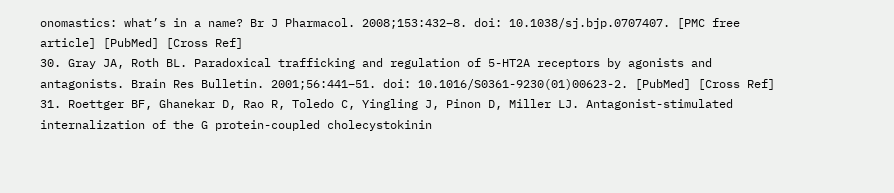onomastics: what’s in a name? Br J Pharmacol. 2008;153:432–8. doi: 10.1038/sj.bjp.0707407. [PMC free article] [PubMed] [Cross Ref]
30. Gray JA, Roth BL. Paradoxical trafficking and regulation of 5-HT2A receptors by agonists and antagonists. Brain Res Bulletin. 2001;56:441–51. doi: 10.1016/S0361-9230(01)00623-2. [PubMed] [Cross Ref]
31. Roettger BF, Ghanekar D, Rao R, Toledo C, Yingling J, Pinon D, Miller LJ. Antagonist-stimulated internalization of the G protein-coupled cholecystokinin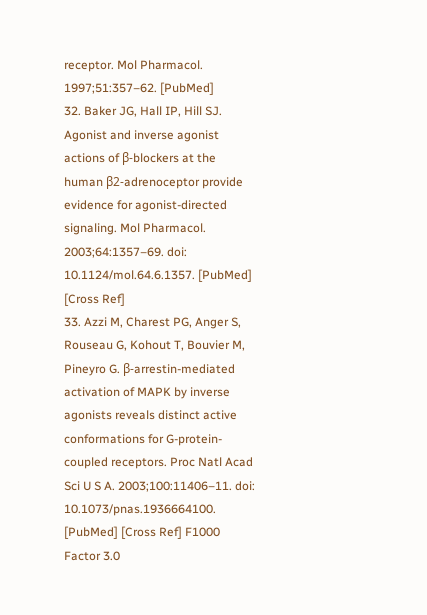receptor. Mol Pharmacol. 1997;51:357–62. [PubMed]
32. Baker JG, Hall IP, Hill SJ. Agonist and inverse agonist actions of β-blockers at the human β2-adrenoceptor provide evidence for agonist-directed signaling. Mol Pharmacol. 2003;64:1357–69. doi: 10.1124/mol.64.6.1357. [PubMed] [Cross Ref]
33. Azzi M, Charest PG, Anger S, Rouseau G, Kohout T, Bouvier M, Pineyro G. β-arrestin-mediated activation of MAPK by inverse agonists reveals distinct active conformations for G-protein-coupled receptors. Proc Natl Acad Sci U S A. 2003;100:11406–11. doi: 10.1073/pnas.1936664100. [PubMed] [Cross Ref] F1000 Factor 3.0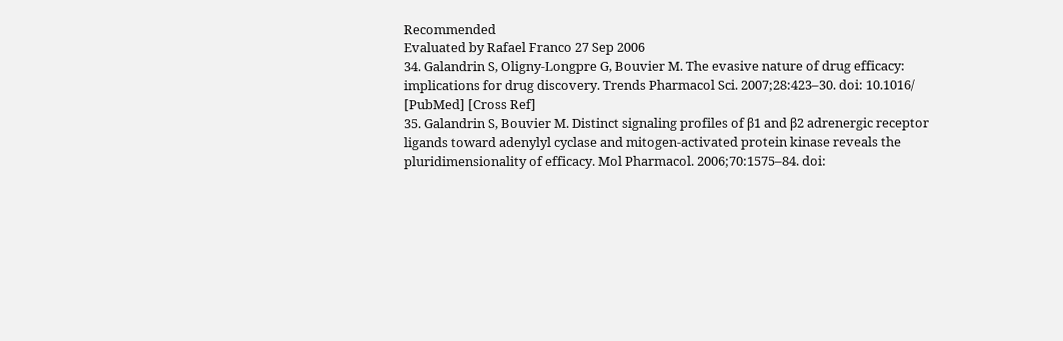Recommended
Evaluated by Rafael Franco 27 Sep 2006
34. Galandrin S, Oligny-Longpre G, Bouvier M. The evasive nature of drug efficacy: implications for drug discovery. Trends Pharmacol Sci. 2007;28:423–30. doi: 10.1016/ [PubMed] [Cross Ref]
35. Galandrin S, Bouvier M. Distinct signaling profiles of β1 and β2 adrenergic receptor ligands toward adenylyl cyclase and mitogen-activated protein kinase reveals the pluridimensionality of efficacy. Mol Pharmacol. 2006;70:1575–84. doi: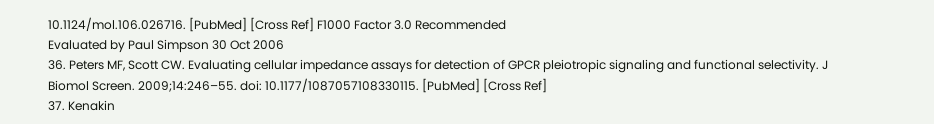10.1124/mol.106.026716. [PubMed] [Cross Ref] F1000 Factor 3.0 Recommended
Evaluated by Paul Simpson 30 Oct 2006
36. Peters MF, Scott CW. Evaluating cellular impedance assays for detection of GPCR pleiotropic signaling and functional selectivity. J Biomol Screen. 2009;14:246–55. doi: 10.1177/1087057108330115. [PubMed] [Cross Ref]
37. Kenakin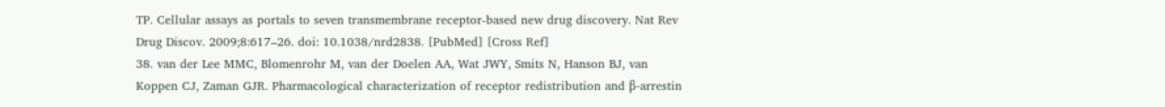TP. Cellular assays as portals to seven transmembrane receptor-based new drug discovery. Nat Rev Drug Discov. 2009;8:617–26. doi: 10.1038/nrd2838. [PubMed] [Cross Ref]
38. van der Lee MMC, Blomenrohr M, van der Doelen AA, Wat JWY, Smits N, Hanson BJ, van Koppen CJ, Zaman GJR. Pharmacological characterization of receptor redistribution and β-arrestin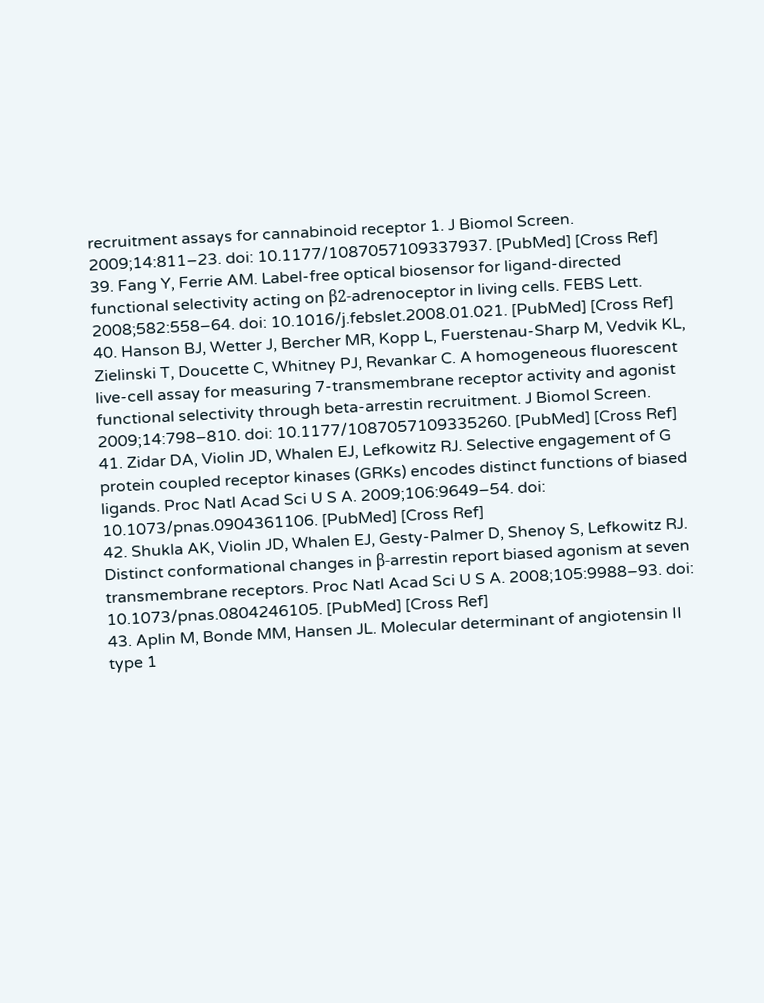recruitment assays for cannabinoid receptor 1. J Biomol Screen. 2009;14:811–23. doi: 10.1177/1087057109337937. [PubMed] [Cross Ref]
39. Fang Y, Ferrie AM. Label-free optical biosensor for ligand-directed functional selectivity acting on β2-adrenoceptor in living cells. FEBS Lett. 2008;582:558–64. doi: 10.1016/j.febslet.2008.01.021. [PubMed] [Cross Ref]
40. Hanson BJ, Wetter J, Bercher MR, Kopp L, Fuerstenau-Sharp M, Vedvik KL, Zielinski T, Doucette C, Whitney PJ, Revankar C. A homogeneous fluorescent live-cell assay for measuring 7-transmembrane receptor activity and agonist functional selectivity through beta-arrestin recruitment. J Biomol Screen. 2009;14:798–810. doi: 10.1177/1087057109335260. [PubMed] [Cross Ref]
41. Zidar DA, Violin JD, Whalen EJ, Lefkowitz RJ. Selective engagement of G protein coupled receptor kinases (GRKs) encodes distinct functions of biased ligands. Proc Natl Acad Sci U S A. 2009;106:9649–54. doi: 10.1073/pnas.0904361106. [PubMed] [Cross Ref]
42. Shukla AK, Violin JD, Whalen EJ, Gesty-Palmer D, Shenoy S, Lefkowitz RJ. Distinct conformational changes in β-arrestin report biased agonism at seven transmembrane receptors. Proc Natl Acad Sci U S A. 2008;105:9988–93. doi: 10.1073/pnas.0804246105. [PubMed] [Cross Ref]
43. Aplin M, Bonde MM, Hansen JL. Molecular determinant of angiotensin II type 1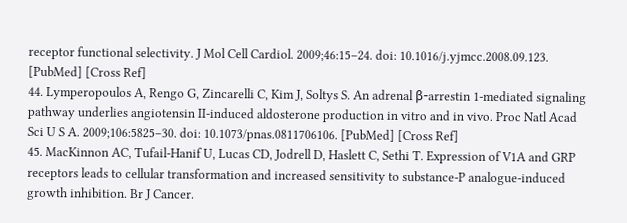receptor functional selectivity. J Mol Cell Cardiol. 2009;46:15–24. doi: 10.1016/j.yjmcc.2008.09.123. [PubMed] [Cross Ref]
44. Lymperopoulos A, Rengo G, Zincarelli C, Kim J, Soltys S. An adrenal β-arrestin 1-mediated signaling pathway underlies angiotensin II-induced aldosterone production in vitro and in vivo. Proc Natl Acad Sci U S A. 2009;106:5825–30. doi: 10.1073/pnas.0811706106. [PubMed] [Cross Ref]
45. MacKinnon AC, Tufail-Hanif U, Lucas CD, Jodrell D, Haslett C, Sethi T. Expression of V1A and GRP receptors leads to cellular transformation and increased sensitivity to substance-P analogue-induced growth inhibition. Br J Cancer.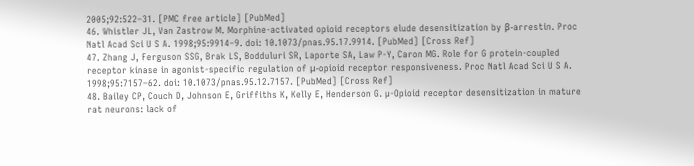2005;92:522–31. [PMC free article] [PubMed]
46. Whistler JL, Van Zastrow M. Morphine-activated opioid receptors elude desensitization by β-arrestin. Proc Natl Acad Sci U S A. 1998;95:9914–9. doi: 10.1073/pnas.95.17.9914. [PubMed] [Cross Ref]
47. Zhang J, Ferguson SSG, Brak LS, Bodduluri SR, Laporte SA, Law P-Y, Caron MG. Role for G protein-coupled receptor kinase in agonist-specific regulation of μ-opioid receptor responsiveness. Proc Natl Acad Sci U S A. 1998;95:7157–62. doi: 10.1073/pnas.95.12.7157. [PubMed] [Cross Ref]
48. Bailey CP, Couch D, Johnson E, Griffiths K, Kelly E, Henderson G. µ-Opioid receptor desensitization in mature rat neurons: lack of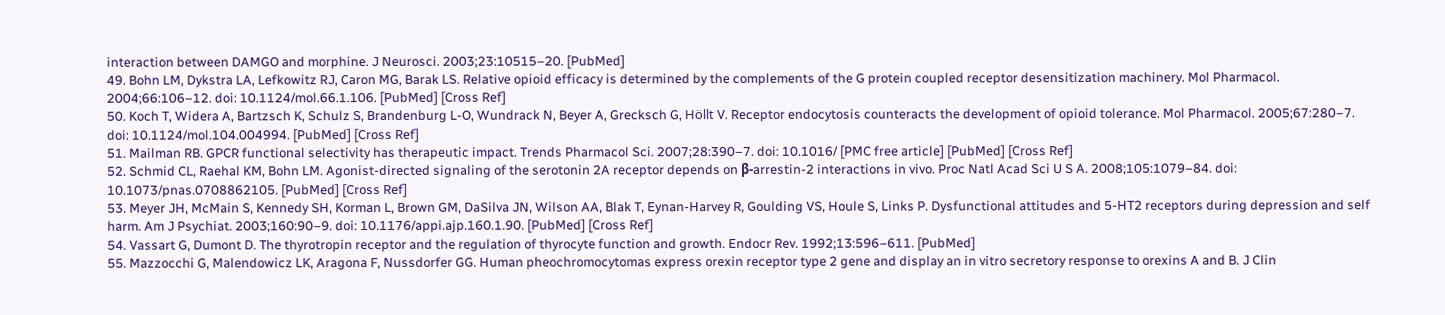interaction between DAMGO and morphine. J Neurosci. 2003;23:10515–20. [PubMed]
49. Bohn LM, Dykstra LA, Lefkowitz RJ, Caron MG, Barak LS. Relative opioid efficacy is determined by the complements of the G protein coupled receptor desensitization machinery. Mol Pharmacol. 2004;66:106–12. doi: 10.1124/mol.66.1.106. [PubMed] [Cross Ref]
50. Koch T, Widera A, Bartzsch K, Schulz S, Brandenburg L-O, Wundrack N, Beyer A, Grecksch G, Höllt V. Receptor endocytosis counteracts the development of opioid tolerance. Mol Pharmacol. 2005;67:280–7. doi: 10.1124/mol.104.004994. [PubMed] [Cross Ref]
51. Mailman RB. GPCR functional selectivity has therapeutic impact. Trends Pharmacol Sci. 2007;28:390–7. doi: 10.1016/ [PMC free article] [PubMed] [Cross Ref]
52. Schmid CL, Raehal KM, Bohn LM. Agonist-directed signaling of the serotonin 2A receptor depends on β-arrestin-2 interactions in vivo. Proc Natl Acad Sci U S A. 2008;105:1079–84. doi: 10.1073/pnas.0708862105. [PubMed] [Cross Ref]
53. Meyer JH, McMain S, Kennedy SH, Korman L, Brown GM, DaSilva JN, Wilson AA, Blak T, Eynan-Harvey R, Goulding VS, Houle S, Links P. Dysfunctional attitudes and 5-HT2 receptors during depression and self harm. Am J Psychiat. 2003;160:90–9. doi: 10.1176/appi.ajp.160.1.90. [PubMed] [Cross Ref]
54. Vassart G, Dumont D. The thyrotropin receptor and the regulation of thyrocyte function and growth. Endocr Rev. 1992;13:596–611. [PubMed]
55. Mazzocchi G, Malendowicz LK, Aragona F, Nussdorfer GG. Human pheochromocytomas express orexin receptor type 2 gene and display an in vitro secretory response to orexins A and B. J Clin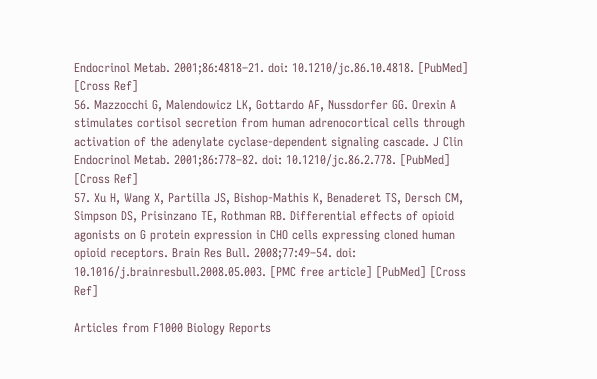Endocrinol Metab. 2001;86:4818–21. doi: 10.1210/jc.86.10.4818. [PubMed] [Cross Ref]
56. Mazzocchi G, Malendowicz LK, Gottardo AF, Nussdorfer GG. Orexin A stimulates cortisol secretion from human adrenocortical cells through activation of the adenylate cyclase-dependent signaling cascade. J Clin Endocrinol Metab. 2001;86:778–82. doi: 10.1210/jc.86.2.778. [PubMed] [Cross Ref]
57. Xu H, Wang X, Partilla JS, Bishop-Mathis K, Benaderet TS, Dersch CM, Simpson DS, Prisinzano TE, Rothman RB. Differential effects of opioid agonists on G protein expression in CHO cells expressing cloned human opioid receptors. Brain Res Bull. 2008;77:49–54. doi: 10.1016/j.brainresbull.2008.05.003. [PMC free article] [PubMed] [Cross Ref]

Articles from F1000 Biology Reports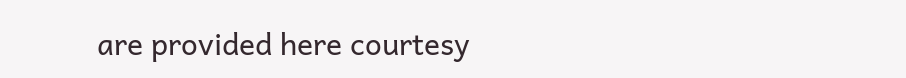are provided here courtesy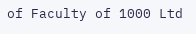of Faculty of 1000 Ltd